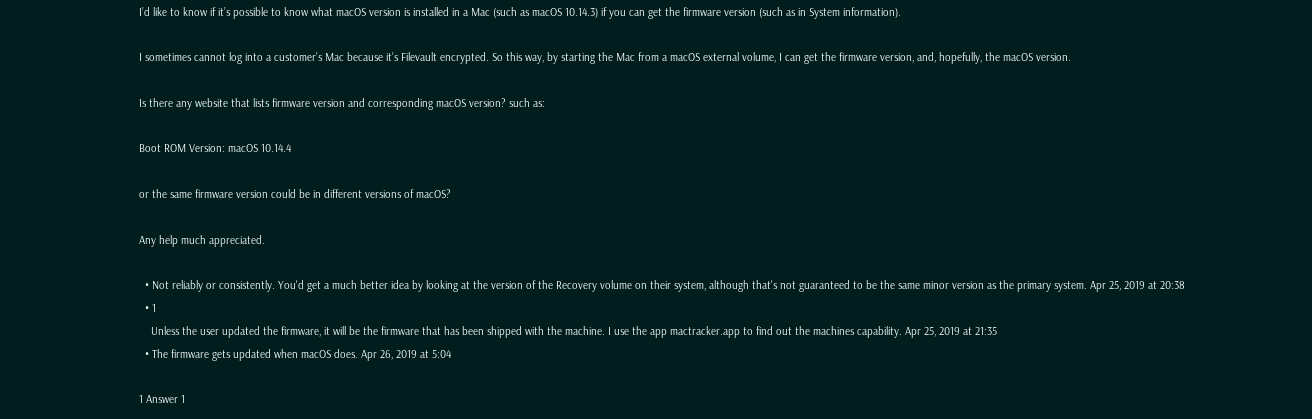I’d like to know if it’s possible to know what macOS version is installed in a Mac (such as macOS 10.14.3) if you can get the firmware version (such as in System information).

I sometimes cannot log into a customer’s Mac because it’s Filevault encrypted. So this way, by starting the Mac from a macOS external volume, I can get the firmware version, and, hopefully, the macOS version.

Is there any website that lists firmware version and corresponding macOS version? such as:

Boot ROM Version: macOS 10.14.4

or the same firmware version could be in different versions of macOS?

Any help much appreciated.

  • Not reliably or consistently. You'd get a much better idea by looking at the version of the Recovery volume on their system, although that's not guaranteed to be the same minor version as the primary system. Apr 25, 2019 at 20:38
  • 1
    Unless the user updated the firmware, it will be the firmware that has been shipped with the machine. I use the app mactracker.app to find out the machines capability. Apr 25, 2019 at 21:35
  • The firmware gets updated when macOS does. Apr 26, 2019 at 5:04

1 Answer 1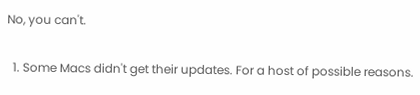No, you can't.

  1. Some Macs didn't get their updates. For a host of possible reasons.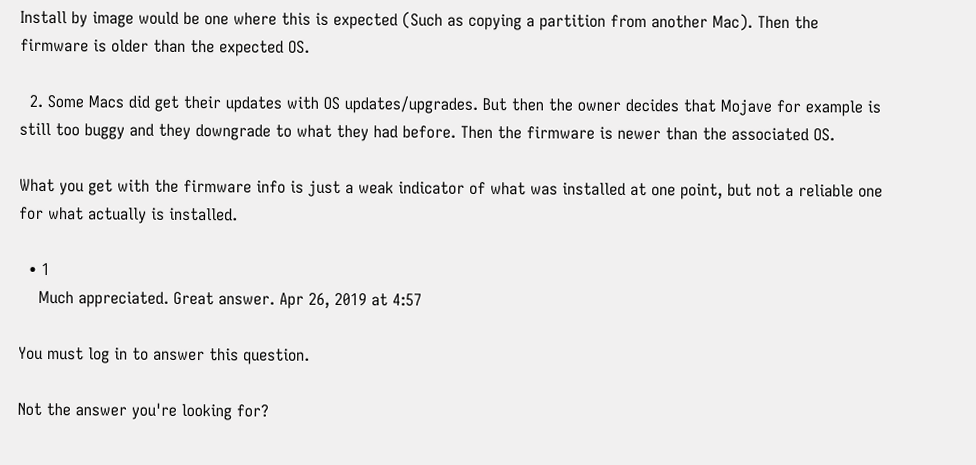Install by image would be one where this is expected (Such as copying a partition from another Mac). Then the firmware is older than the expected OS.

  2. Some Macs did get their updates with OS updates/upgrades. But then the owner decides that Mojave for example is still too buggy and they downgrade to what they had before. Then the firmware is newer than the associated OS.

What you get with the firmware info is just a weak indicator of what was installed at one point, but not a reliable one for what actually is installed.

  • 1
    Much appreciated. Great answer. Apr 26, 2019 at 4:57

You must log in to answer this question.

Not the answer you're looking for?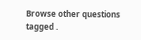Browse other questions tagged .